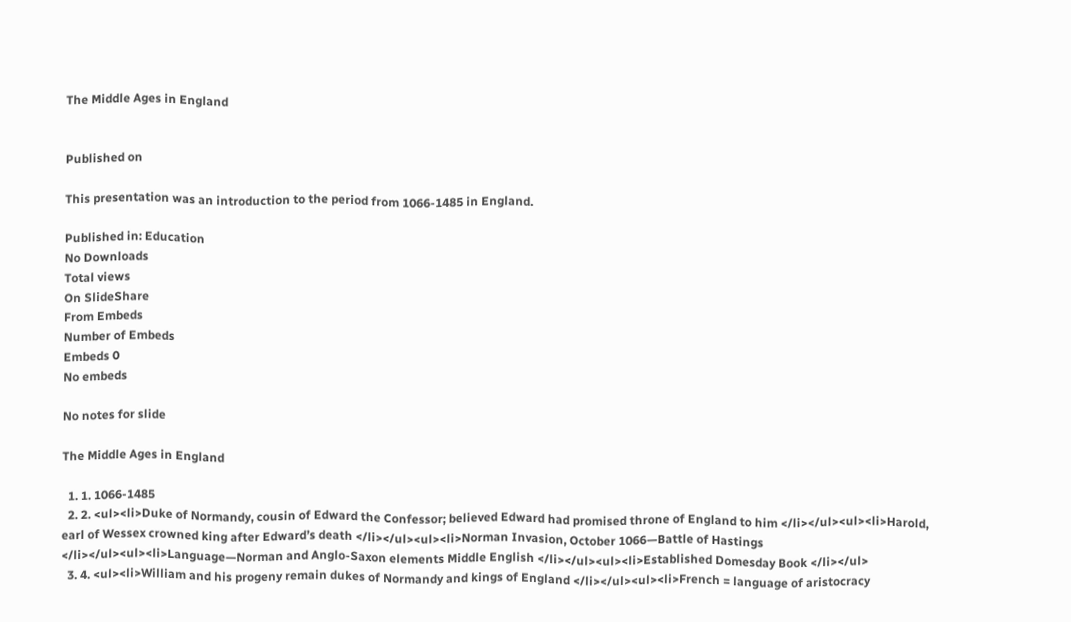The Middle Ages in England


Published on

This presentation was an introduction to the period from 1066-1485 in England.

Published in: Education
No Downloads
Total views
On SlideShare
From Embeds
Number of Embeds
Embeds 0
No embeds

No notes for slide

The Middle Ages in England

  1. 1. 1066-1485
  2. 2. <ul><li>Duke of Normandy, cousin of Edward the Confessor; believed Edward had promised throne of England to him </li></ul><ul><li>Harold, earl of Wessex crowned king after Edward’s death </li></ul><ul><li>Norman Invasion, October 1066—Battle of Hastings </li></ul><ul><li>Language—Norman and Anglo-Saxon elements Middle English </li></ul><ul><li>Established Domesday Book </li></ul>
  3. 4. <ul><li>William and his progeny remain dukes of Normandy and kings of England </li></ul><ul><li>French = language of aristocracy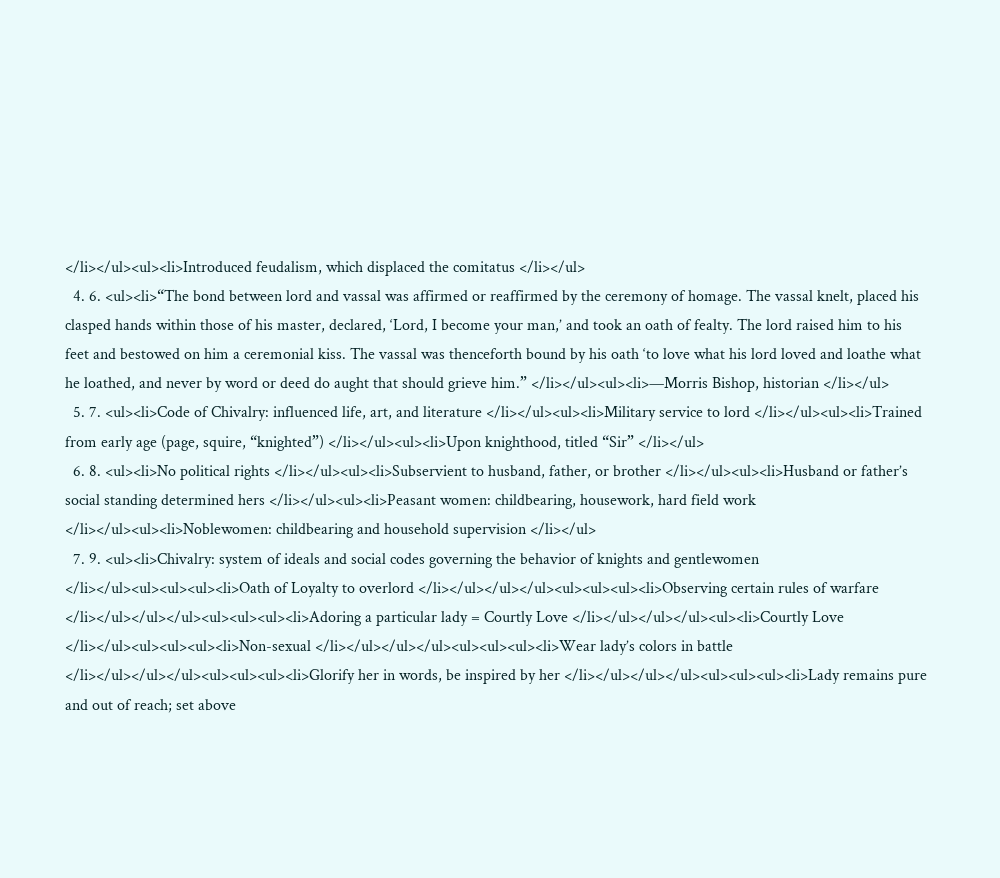</li></ul><ul><li>Introduced feudalism, which displaced the comitatus </li></ul>
  4. 6. <ul><li>“The bond between lord and vassal was affirmed or reaffirmed by the ceremony of homage. The vassal knelt, placed his clasped hands within those of his master, declared, ‘Lord, I become your man,’ and took an oath of fealty. The lord raised him to his feet and bestowed on him a ceremonial kiss. The vassal was thenceforth bound by his oath ‘to love what his lord loved and loathe what he loathed, and never by word or deed do aught that should grieve him.” </li></ul><ul><li>—Morris Bishop, historian </li></ul>
  5. 7. <ul><li>Code of Chivalry: influenced life, art, and literature </li></ul><ul><li>Military service to lord </li></ul><ul><li>Trained from early age (page, squire, “knighted”) </li></ul><ul><li>Upon knighthood, titled “Sir” </li></ul>
  6. 8. <ul><li>No political rights </li></ul><ul><li>Subservient to husband, father, or brother </li></ul><ul><li>Husband or father’s social standing determined hers </li></ul><ul><li>Peasant women: childbearing, housework, hard field work </li></ul><ul><li>Noblewomen: childbearing and household supervision </li></ul>
  7. 9. <ul><li>Chivalry: system of ideals and social codes governing the behavior of knights and gentlewomen </li></ul><ul><ul><ul><li>Oath of Loyalty to overlord </li></ul></ul></ul><ul><ul><ul><li>Observing certain rules of warfare </li></ul></ul></ul><ul><ul><ul><li>Adoring a particular lady = Courtly Love </li></ul></ul></ul><ul><li>Courtly Love </li></ul><ul><ul><ul><li>Non-sexual </li></ul></ul></ul><ul><ul><ul><li>Wear lady’s colors in battle </li></ul></ul></ul><ul><ul><ul><li>Glorify her in words, be inspired by her </li></ul></ul></ul><ul><ul><ul><li>Lady remains pure and out of reach; set above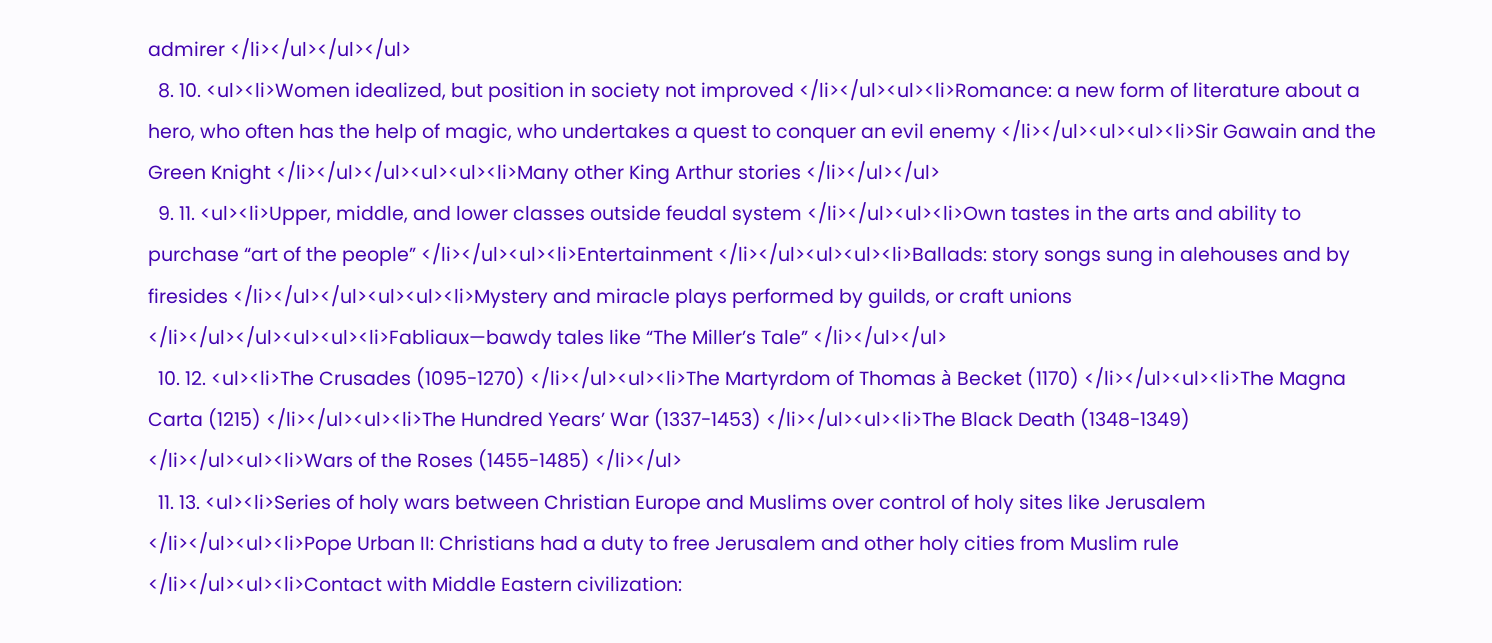admirer </li></ul></ul></ul>
  8. 10. <ul><li>Women idealized, but position in society not improved </li></ul><ul><li>Romance: a new form of literature about a hero, who often has the help of magic, who undertakes a quest to conquer an evil enemy </li></ul><ul><ul><li>Sir Gawain and the Green Knight </li></ul></ul><ul><ul><li>Many other King Arthur stories </li></ul></ul>
  9. 11. <ul><li>Upper, middle, and lower classes outside feudal system </li></ul><ul><li>Own tastes in the arts and ability to purchase “art of the people” </li></ul><ul><li>Entertainment </li></ul><ul><ul><li>Ballads: story songs sung in alehouses and by firesides </li></ul></ul><ul><ul><li>Mystery and miracle plays performed by guilds, or craft unions </li></ul></ul><ul><ul><li>Fabliaux—bawdy tales like “The Miller’s Tale” </li></ul></ul>
  10. 12. <ul><li>The Crusades (1095-1270) </li></ul><ul><li>The Martyrdom of Thomas à Becket (1170) </li></ul><ul><li>The Magna Carta (1215) </li></ul><ul><li>The Hundred Years’ War (1337-1453) </li></ul><ul><li>The Black Death (1348-1349) </li></ul><ul><li>Wars of the Roses (1455-1485) </li></ul>
  11. 13. <ul><li>Series of holy wars between Christian Europe and Muslims over control of holy sites like Jerusalem </li></ul><ul><li>Pope Urban II: Christians had a duty to free Jerusalem and other holy cities from Muslim rule </li></ul><ul><li>Contact with Middle Eastern civilization: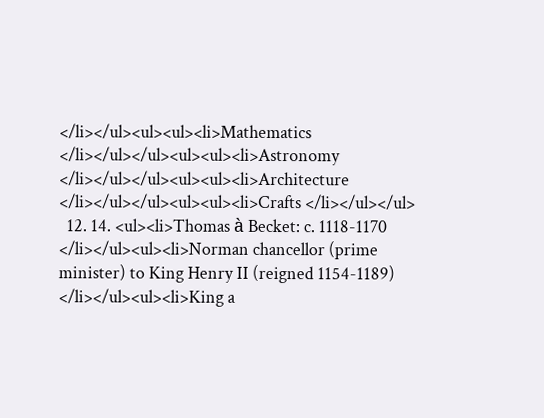</li></ul><ul><ul><li>Mathematics </li></ul></ul><ul><ul><li>Astronomy </li></ul></ul><ul><ul><li>Architecture </li></ul></ul><ul><ul><li>Crafts </li></ul></ul>
  12. 14. <ul><li>Thomas à Becket: c. 1118-1170 </li></ul><ul><li>Norman chancellor (prime minister) to King Henry II (reigned 1154-1189) </li></ul><ul><li>King a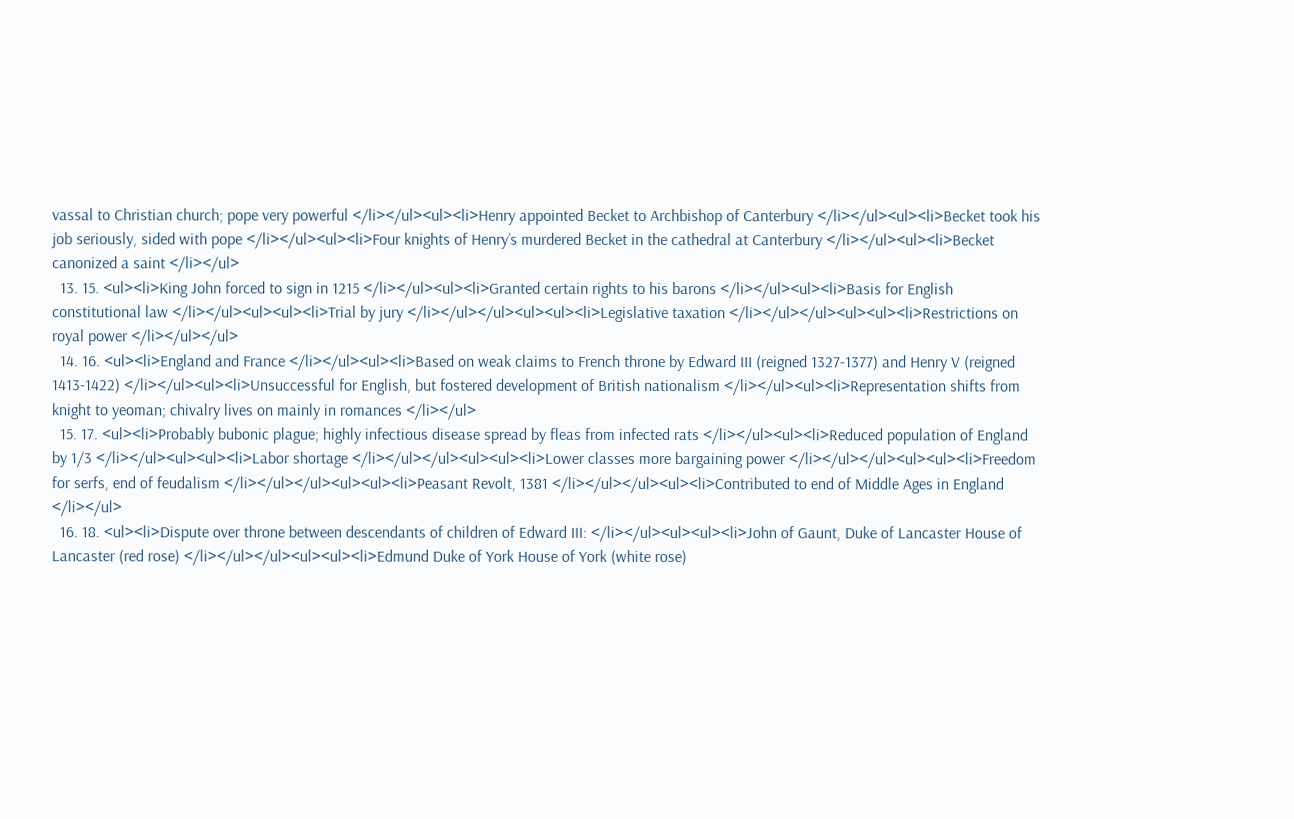vassal to Christian church; pope very powerful </li></ul><ul><li>Henry appointed Becket to Archbishop of Canterbury </li></ul><ul><li>Becket took his job seriously, sided with pope </li></ul><ul><li>Four knights of Henry’s murdered Becket in the cathedral at Canterbury </li></ul><ul><li>Becket canonized a saint </li></ul>
  13. 15. <ul><li>King John forced to sign in 1215 </li></ul><ul><li>Granted certain rights to his barons </li></ul><ul><li>Basis for English constitutional law </li></ul><ul><ul><li>Trial by jury </li></ul></ul><ul><ul><li>Legislative taxation </li></ul></ul><ul><ul><li>Restrictions on royal power </li></ul></ul>
  14. 16. <ul><li>England and France </li></ul><ul><li>Based on weak claims to French throne by Edward III (reigned 1327-1377) and Henry V (reigned 1413-1422) </li></ul><ul><li>Unsuccessful for English, but fostered development of British nationalism </li></ul><ul><li>Representation shifts from knight to yeoman; chivalry lives on mainly in romances </li></ul>
  15. 17. <ul><li>Probably bubonic plague; highly infectious disease spread by fleas from infected rats </li></ul><ul><li>Reduced population of England by 1/3 </li></ul><ul><ul><li>Labor shortage </li></ul></ul><ul><ul><li>Lower classes more bargaining power </li></ul></ul><ul><ul><li>Freedom for serfs, end of feudalism </li></ul></ul><ul><ul><li>Peasant Revolt, 1381 </li></ul></ul><ul><li>Contributed to end of Middle Ages in England </li></ul>
  16. 18. <ul><li>Dispute over throne between descendants of children of Edward III: </li></ul><ul><ul><li>John of Gaunt, Duke of Lancaster House of Lancaster (red rose) </li></ul></ul><ul><ul><li>Edmund Duke of York House of York (white rose)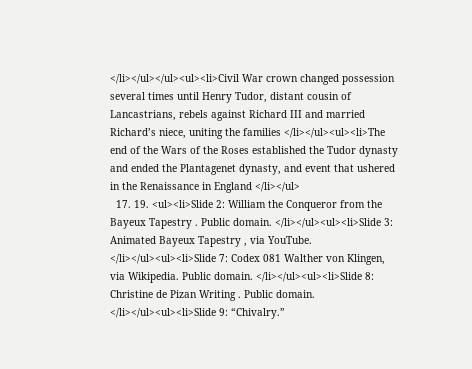</li></ul></ul><ul><li>Civil War crown changed possession several times until Henry Tudor, distant cousin of Lancastrians, rebels against Richard III and married Richard’s niece, uniting the families </li></ul><ul><li>The end of the Wars of the Roses established the Tudor dynasty and ended the Plantagenet dynasty, and event that ushered in the Renaissance in England </li></ul>
  17. 19. <ul><li>Slide 2: William the Conqueror from the Bayeux Tapestry . Public domain. </li></ul><ul><li>Slide 3: Animated Bayeux Tapestry , via YouTube. </li></ul><ul><li>Slide 7: Codex 081 Walther von Klingen, via Wikipedia. Public domain. </li></ul><ul><li>Slide 8: Christine de Pizan Writing . Public domain. </li></ul><ul><li>Slide 9: “Chivalry.”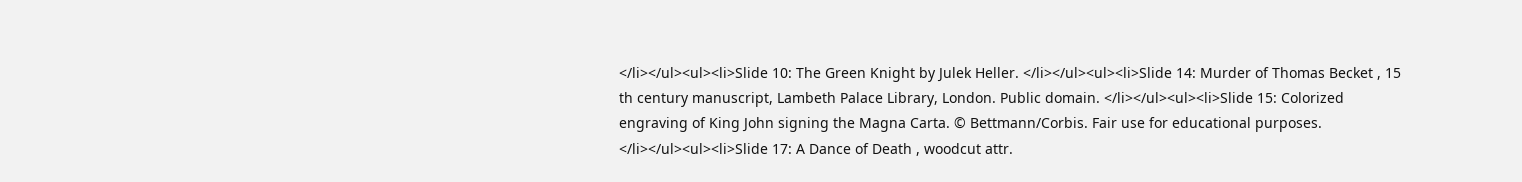</li></ul><ul><li>Slide 10: The Green Knight by Julek Heller. </li></ul><ul><li>Slide 14: Murder of Thomas Becket , 15 th century manuscript, Lambeth Palace Library, London. Public domain. </li></ul><ul><li>Slide 15: Colorized engraving of King John signing the Magna Carta. © Bettmann/Corbis. Fair use for educational purposes. </li></ul><ul><li>Slide 17: A Dance of Death , woodcut attr.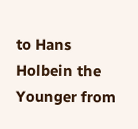to Hans Holbein the Younger from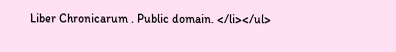Liber Chronicarum . Public domain. </li></ul>